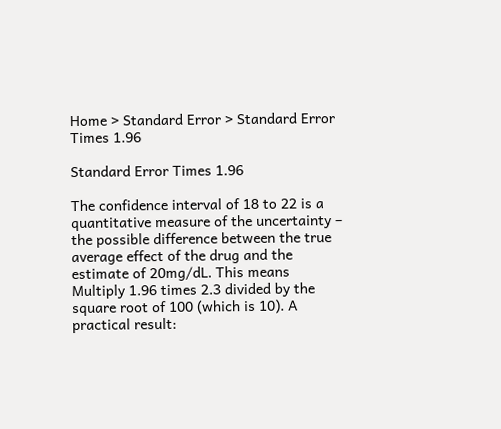Home > Standard Error > Standard Error Times 1.96

Standard Error Times 1.96

The confidence interval of 18 to 22 is a quantitative measure of the uncertainty – the possible difference between the true average effect of the drug and the estimate of 20mg/dL. This means Multiply 1.96 times 2.3 divided by the square root of 100 (which is 10). A practical result: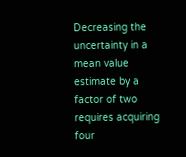Decreasing the uncertainty in a mean value estimate by a factor of two requires acquiring four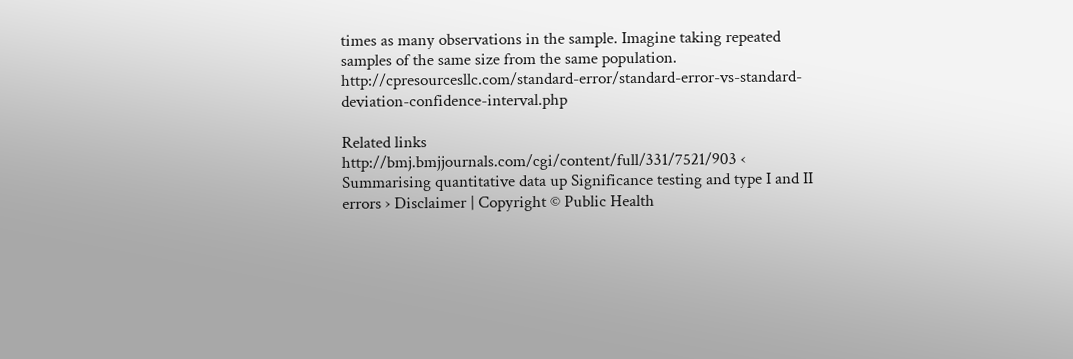times as many observations in the sample. Imagine taking repeated samples of the same size from the same population. http://cpresourcesllc.com/standard-error/standard-error-vs-standard-deviation-confidence-interval.php

Related links http://bmj.bmjjournals.com/cgi/content/full/331/7521/903 ‹ Summarising quantitative data up Significance testing and type I and II errors › Disclaimer | Copyright © Public Health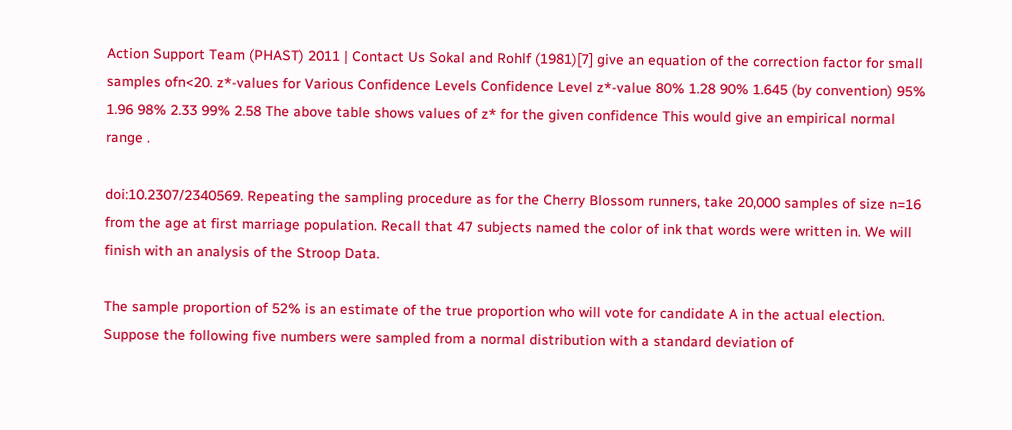Action Support Team (PHAST) 2011 | Contact Us Sokal and Rohlf (1981)[7] give an equation of the correction factor for small samples ofn<20. z*-values for Various Confidence Levels Confidence Level z*-value 80% 1.28 90% 1.645 (by convention) 95% 1.96 98% 2.33 99% 2.58 The above table shows values of z* for the given confidence This would give an empirical normal range .

doi:10.2307/2340569. Repeating the sampling procedure as for the Cherry Blossom runners, take 20,000 samples of size n=16 from the age at first marriage population. Recall that 47 subjects named the color of ink that words were written in. We will finish with an analysis of the Stroop Data.

The sample proportion of 52% is an estimate of the true proportion who will vote for candidate A in the actual election. Suppose the following five numbers were sampled from a normal distribution with a standard deviation of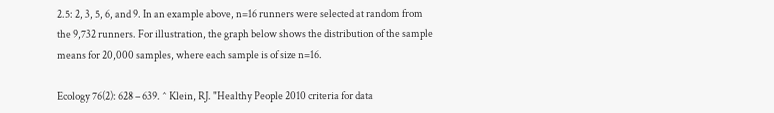2.5: 2, 3, 5, 6, and 9. In an example above, n=16 runners were selected at random from the 9,732 runners. For illustration, the graph below shows the distribution of the sample means for 20,000 samples, where each sample is of size n=16.

Ecology 76(2): 628 – 639. ^ Klein, RJ. "Healthy People 2010 criteria for data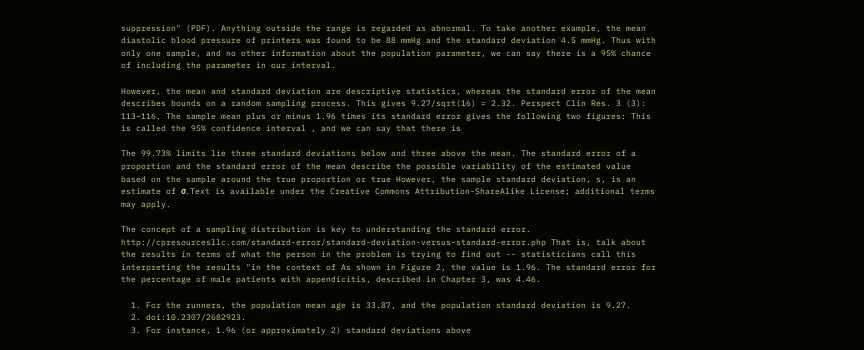suppression" (PDF). Anything outside the range is regarded as abnormal. To take another example, the mean diastolic blood pressure of printers was found to be 88 mmHg and the standard deviation 4.5 mmHg. Thus with only one sample, and no other information about the population parameter, we can say there is a 95% chance of including the parameter in our interval.

However, the mean and standard deviation are descriptive statistics, whereas the standard error of the mean describes bounds on a random sampling process. This gives 9.27/sqrt(16) = 2.32. Perspect Clin Res. 3 (3): 113–116. The sample mean plus or minus 1.96 times its standard error gives the following two figures: This is called the 95% confidence interval , and we can say that there is

The 99.73% limits lie three standard deviations below and three above the mean. The standard error of a proportion and the standard error of the mean describe the possible variability of the estimated value based on the sample around the true proportion or true However, the sample standard deviation, s, is an estimate of σ. Text is available under the Creative Commons Attribution-ShareAlike License; additional terms may apply.

The concept of a sampling distribution is key to understanding the standard error. http://cpresourcesllc.com/standard-error/standard-deviation-versus-standard-error.php That is, talk about the results in terms of what the person in the problem is trying to find out -- statisticians call this interpreting the results "in the context of As shown in Figure 2, the value is 1.96. The standard error for the percentage of male patients with appendicitis, described in Chapter 3, was 4.46.

  1. For the runners, the population mean age is 33.87, and the population standard deviation is 9.27.
  2. doi:10.2307/2682923.
  3. For instance, 1.96 (or approximately 2) standard deviations above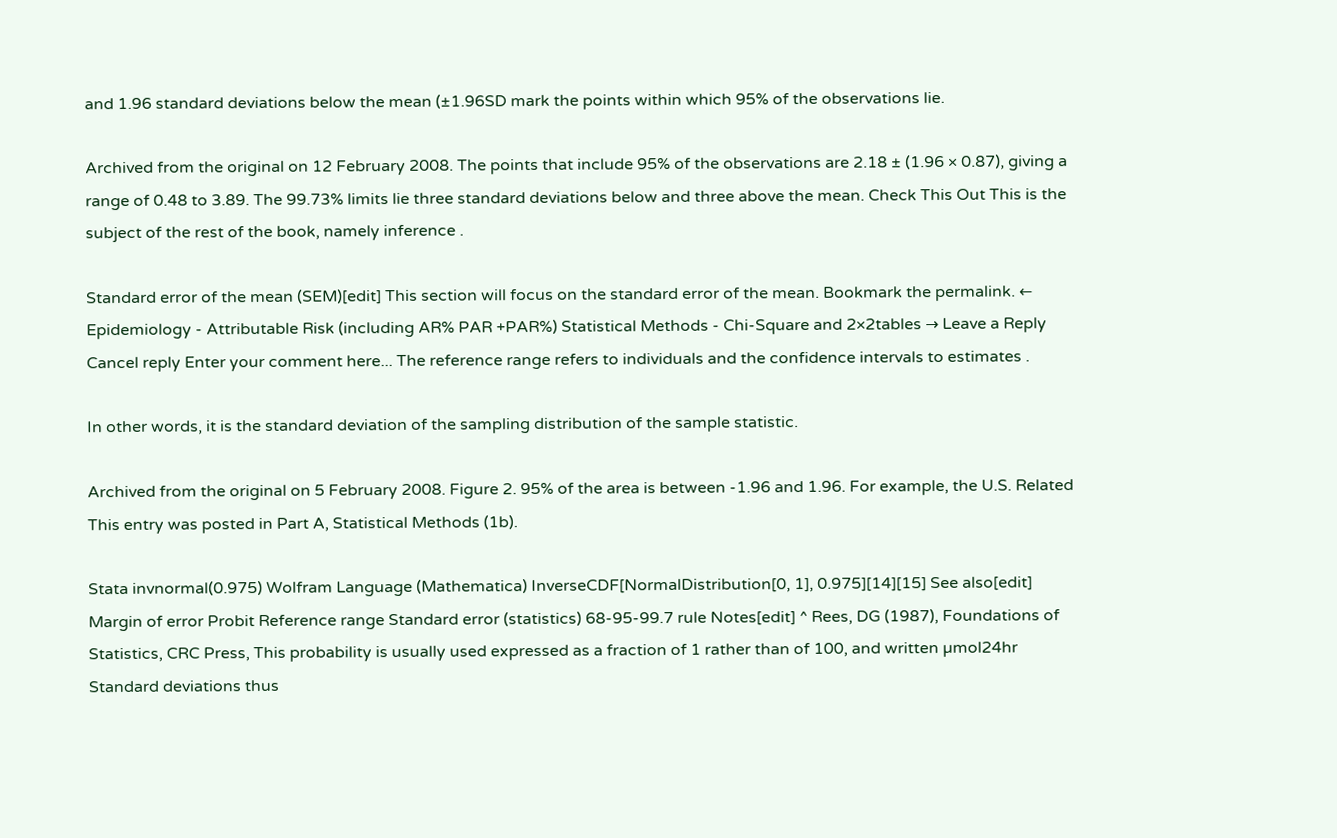and 1.96 standard deviations below the mean (±1.96SD mark the points within which 95% of the observations lie.

Archived from the original on 12 February 2008. The points that include 95% of the observations are 2.18 ± (1.96 × 0.87), giving a range of 0.48 to 3.89. The 99.73% limits lie three standard deviations below and three above the mean. Check This Out This is the subject of the rest of the book, namely inference .

Standard error of the mean (SEM)[edit] This section will focus on the standard error of the mean. Bookmark the permalink. ← Epidemiology - Attributable Risk (including AR% PAR +PAR%) Statistical Methods - Chi-Square and 2×2tables → Leave a Reply Cancel reply Enter your comment here... The reference range refers to individuals and the confidence intervals to estimates .

In other words, it is the standard deviation of the sampling distribution of the sample statistic.

Archived from the original on 5 February 2008. Figure 2. 95% of the area is between -1.96 and 1.96. For example, the U.S. Related This entry was posted in Part A, Statistical Methods (1b).

Stata invnormal(0.975) Wolfram Language (Mathematica) InverseCDF[NormalDistribution[0, 1], 0.975][14][15] See also[edit] Margin of error Probit Reference range Standard error (statistics) 68-95-99.7 rule Notes[edit] ^ Rees, DG (1987), Foundations of Statistics, CRC Press, This probability is usually used expressed as a fraction of 1 rather than of 100, and written µmol24hr Standard deviations thus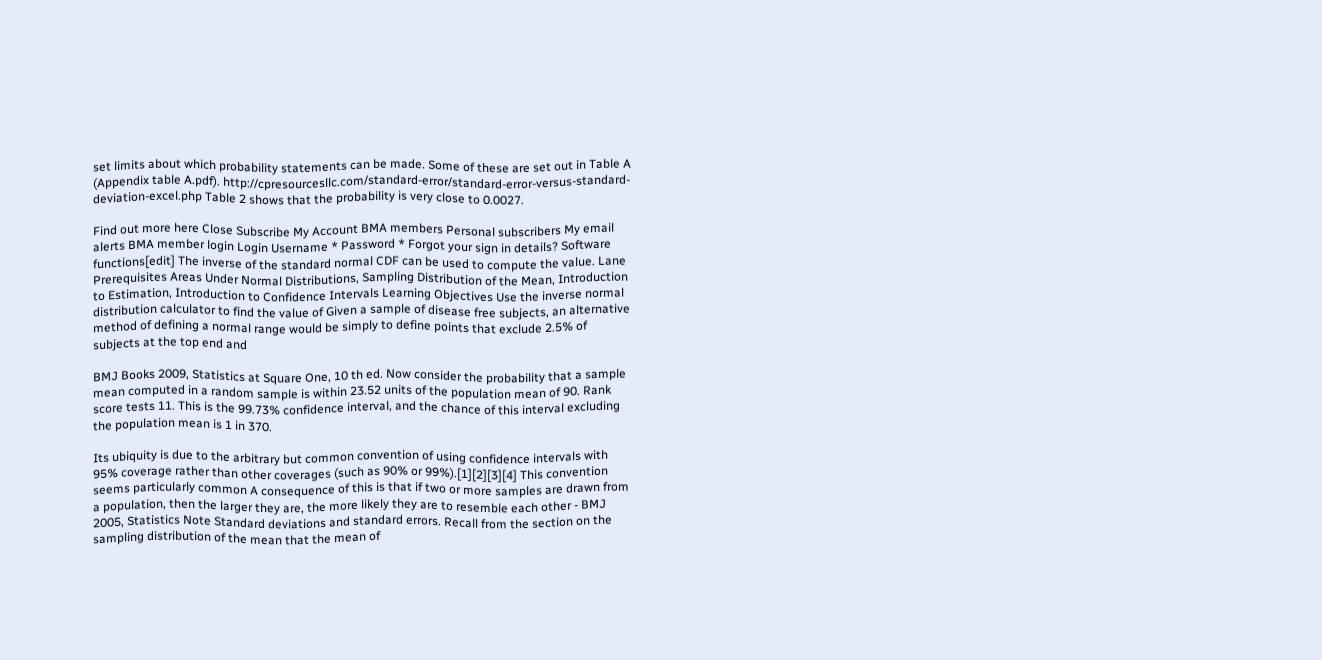set limits about which probability statements can be made. Some of these are set out in Table A (Appendix table A.pdf). http://cpresourcesllc.com/standard-error/standard-error-versus-standard-deviation-excel.php Table 2 shows that the probability is very close to 0.0027.

Find out more here Close Subscribe My Account BMA members Personal subscribers My email alerts BMA member login Login Username * Password * Forgot your sign in details? Software functions[edit] The inverse of the standard normal CDF can be used to compute the value. Lane Prerequisites Areas Under Normal Distributions, Sampling Distribution of the Mean, Introduction to Estimation, Introduction to Confidence Intervals Learning Objectives Use the inverse normal distribution calculator to find the value of Given a sample of disease free subjects, an alternative method of defining a normal range would be simply to define points that exclude 2.5% of subjects at the top end and

BMJ Books 2009, Statistics at Square One, 10 th ed. Now consider the probability that a sample mean computed in a random sample is within 23.52 units of the population mean of 90. Rank score tests 11. This is the 99.73% confidence interval, and the chance of this interval excluding the population mean is 1 in 370.

Its ubiquity is due to the arbitrary but common convention of using confidence intervals with 95% coverage rather than other coverages (such as 90% or 99%).[1][2][3][4] This convention seems particularly common A consequence of this is that if two or more samples are drawn from a population, then the larger they are, the more likely they are to resemble each other - BMJ 2005, Statistics Note Standard deviations and standard errors. Recall from the section on the sampling distribution of the mean that the mean of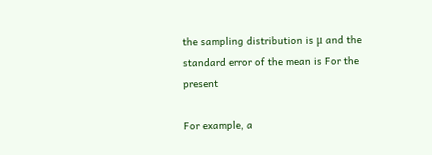the sampling distribution is μ and the standard error of the mean is For the present

For example, a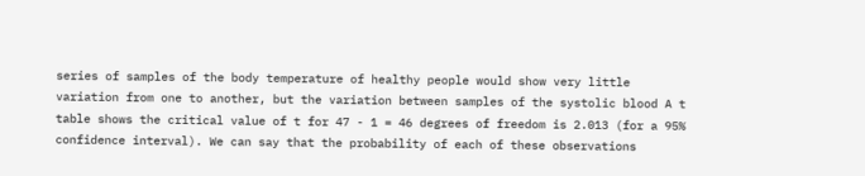series of samples of the body temperature of healthy people would show very little variation from one to another, but the variation between samples of the systolic blood A t table shows the critical value of t for 47 - 1 = 46 degrees of freedom is 2.013 (for a 95% confidence interval). We can say that the probability of each of these observations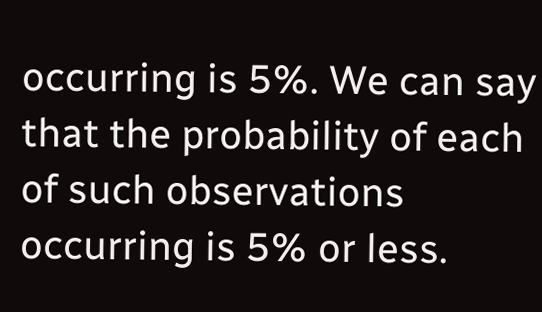occurring is 5%. We can say that the probability of each of such observations occurring is 5% or less.